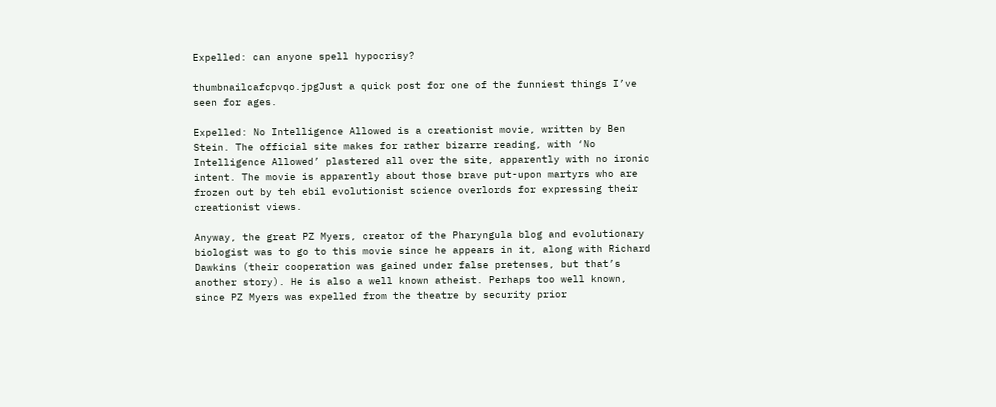Expelled: can anyone spell hypocrisy?

thumbnailcafcpvqo.jpgJust a quick post for one of the funniest things I’ve seen for ages.

Expelled: No Intelligence Allowed is a creationist movie, written by Ben Stein. The official site makes for rather bizarre reading, with ‘No Intelligence Allowed’ plastered all over the site, apparently with no ironic intent. The movie is apparently about those brave put-upon martyrs who are frozen out by teh ebil evolutionist science overlords for expressing their creationist views.

Anyway, the great PZ Myers, creator of the Pharyngula blog and evolutionary biologist was to go to this movie since he appears in it, along with Richard Dawkins (their cooperation was gained under false pretenses, but that’s another story). He is also a well known atheist. Perhaps too well known, since PZ Myers was expelled from the theatre by security prior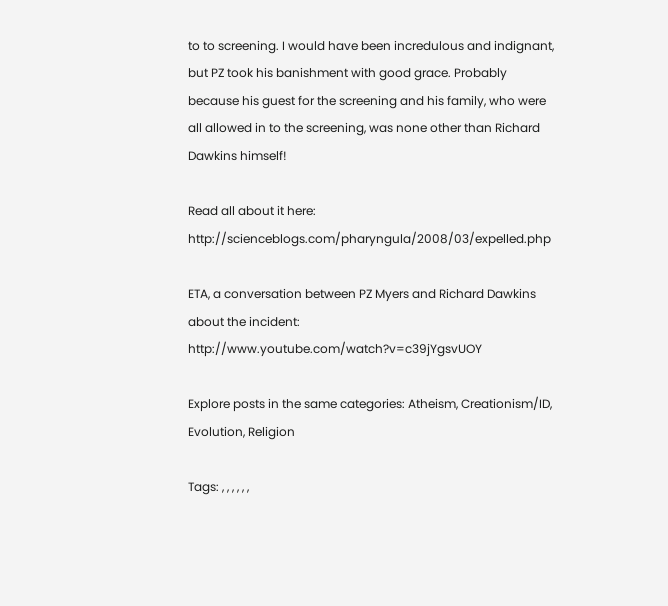to to screening. I would have been incredulous and indignant, but PZ took his banishment with good grace. Probably because his guest for the screening and his family, who were all allowed in to the screening, was none other than Richard Dawkins himself!

Read all about it here: http://scienceblogs.com/pharyngula/2008/03/expelled.php

ETA, a conversation between PZ Myers and Richard Dawkins about the incident: http://www.youtube.com/watch?v=c39jYgsvUOY

Explore posts in the same categories: Atheism, Creationism/ID, Evolution, Religion

Tags: , , , , , ,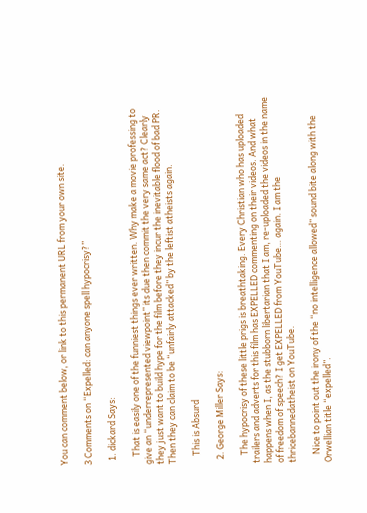You can comment below, or link to this permanent URL from your own site.

3 Comments on “Expelled: can anyone spell hypocrisy?”

  1. dickard Says:

    That is easily one of the funniest things ever written. Why make a movie professing to give an “underrepresented viewpoint” its due then commit the very same act? Clearly they just want to build hype for the film before they incur the inevitable flood of bad PR. Then they can claim to be “unfairly attacked” by the leftist atheists again.

    This is Absurd

  2. George Miller Says:

    The hypocrisy of these little prigs is breathtaking. Every Christian who has uploaded trailers and adverts for this film has EXPELLED commenting on their videos. And what happens when I, as the stubborn libertarian that I am, re-uploaded the videos in the name of freedom of speech? I get EXPELLED from YouTube… again. I am the thricebannedatheist on YouTube.

    Nice to point out the irony of the “no intelligence allowed” sound bite along with the Orwellian title “expelled”.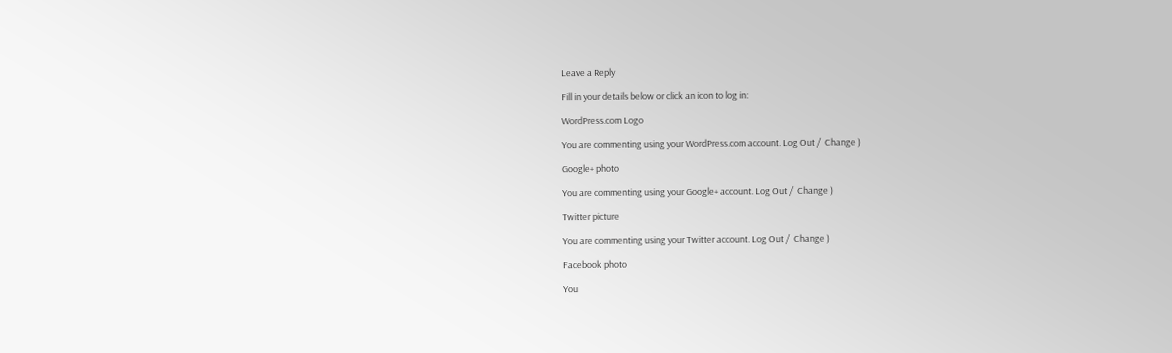Leave a Reply

Fill in your details below or click an icon to log in:

WordPress.com Logo

You are commenting using your WordPress.com account. Log Out /  Change )

Google+ photo

You are commenting using your Google+ account. Log Out /  Change )

Twitter picture

You are commenting using your Twitter account. Log Out /  Change )

Facebook photo

You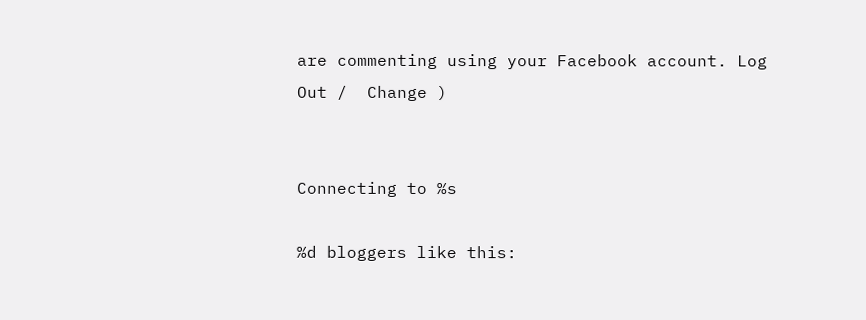are commenting using your Facebook account. Log Out /  Change )


Connecting to %s

%d bloggers like this: